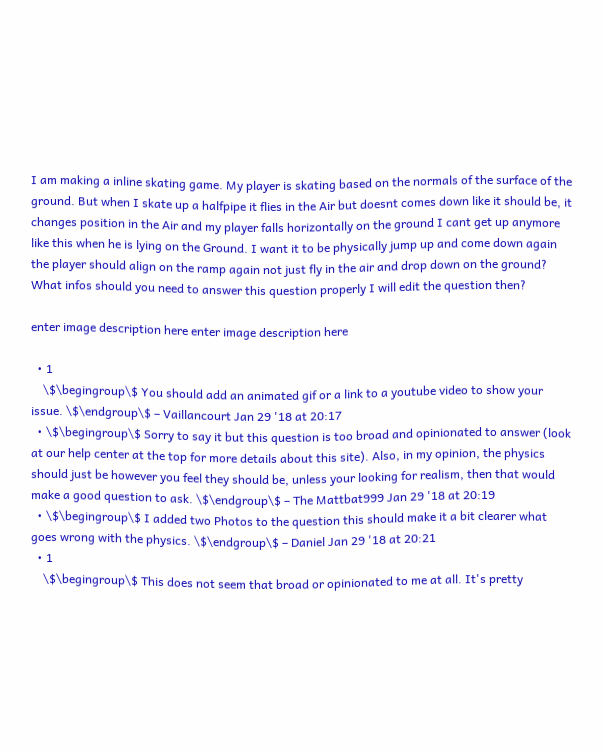I am making a inline skating game. My player is skating based on the normals of the surface of the ground. But when I skate up a halfpipe it flies in the Air but doesnt comes down like it should be, it changes position in the Air and my player falls horizontally on the ground I cant get up anymore like this when he is lying on the Ground. I want it to be physically jump up and come down again the player should align on the ramp again not just fly in the air and drop down on the ground? What infos should you need to answer this question properly I will edit the question then?

enter image description here enter image description here

  • 1
    \$\begingroup\$ You should add an animated gif or a link to a youtube video to show your issue. \$\endgroup\$ – Vaillancourt Jan 29 '18 at 20:17
  • \$\begingroup\$ Sorry to say it but this question is too broad and opinionated to answer (look at our help center at the top for more details about this site). Also, in my opinion, the physics should just be however you feel they should be, unless your looking for realism, then that would make a good question to ask. \$\endgroup\$ – The Mattbat999 Jan 29 '18 at 20:19
  • \$\begingroup\$ I added two Photos to the question this should make it a bit clearer what goes wrong with the physics. \$\endgroup\$ – Daniel Jan 29 '18 at 20:21
  • 1
    \$\begingroup\$ This does not seem that broad or opinionated to me at all. It's pretty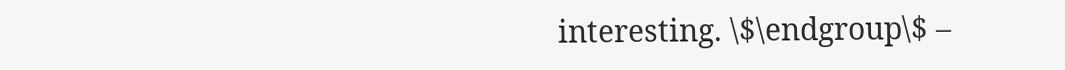interesting. \$\endgroup\$ –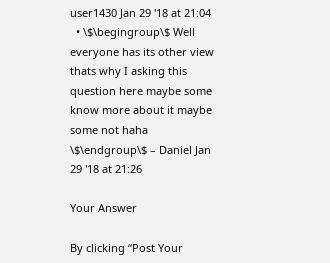user1430 Jan 29 '18 at 21:04
  • \$\begingroup\$ Well everyone has its other view thats why I asking this question here maybe some know more about it maybe some not haha \$\endgroup\$ – Daniel Jan 29 '18 at 21:26

Your Answer

By clicking “Post Your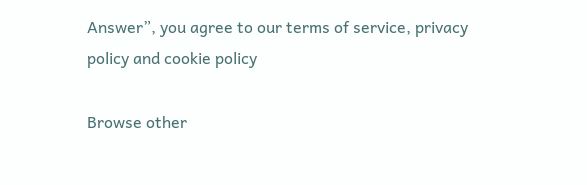Answer”, you agree to our terms of service, privacy policy and cookie policy

Browse other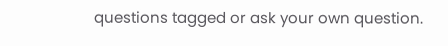questions tagged or ask your own question.